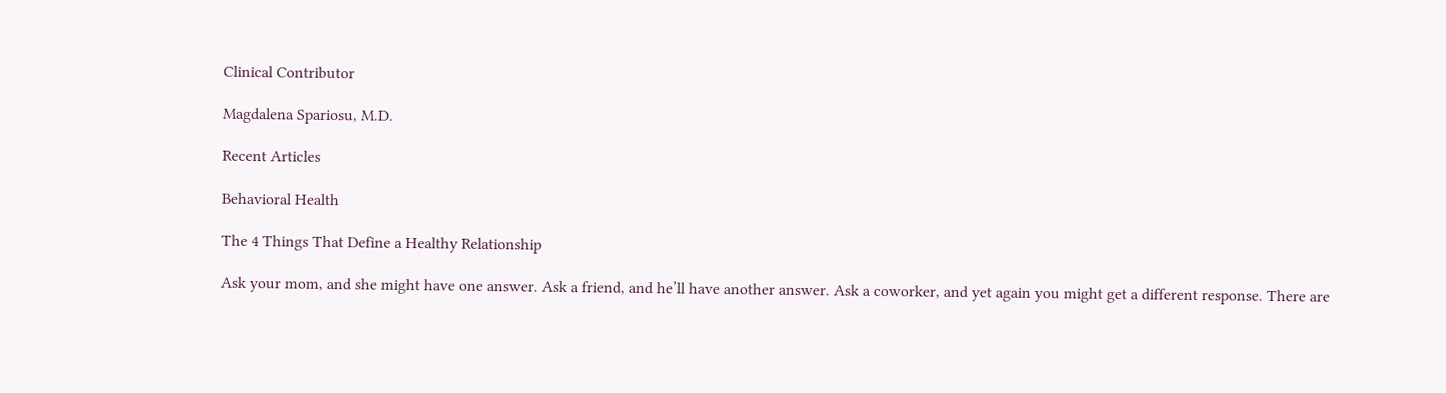Clinical Contributor

Magdalena Spariosu, M.D.

Recent Articles

Behavioral Health

The 4 Things That Define a Healthy Relationship

Ask your mom, and she might have one answer. Ask a friend, and he’ll have another answer. Ask a coworker, and yet again you might get a different response. There are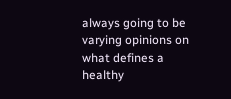always going to be varying opinions on what defines a healthy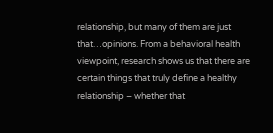relationship, but many of them are just that…opinions. From a behavioral health viewpoint, research shows us that there are certain things that truly define a healthy relationship – whether that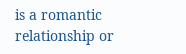is a romantic relationship or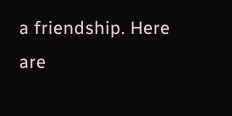a friendship. Here are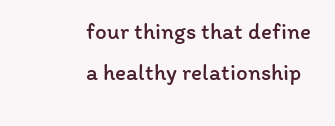four things that define a healthy relationship